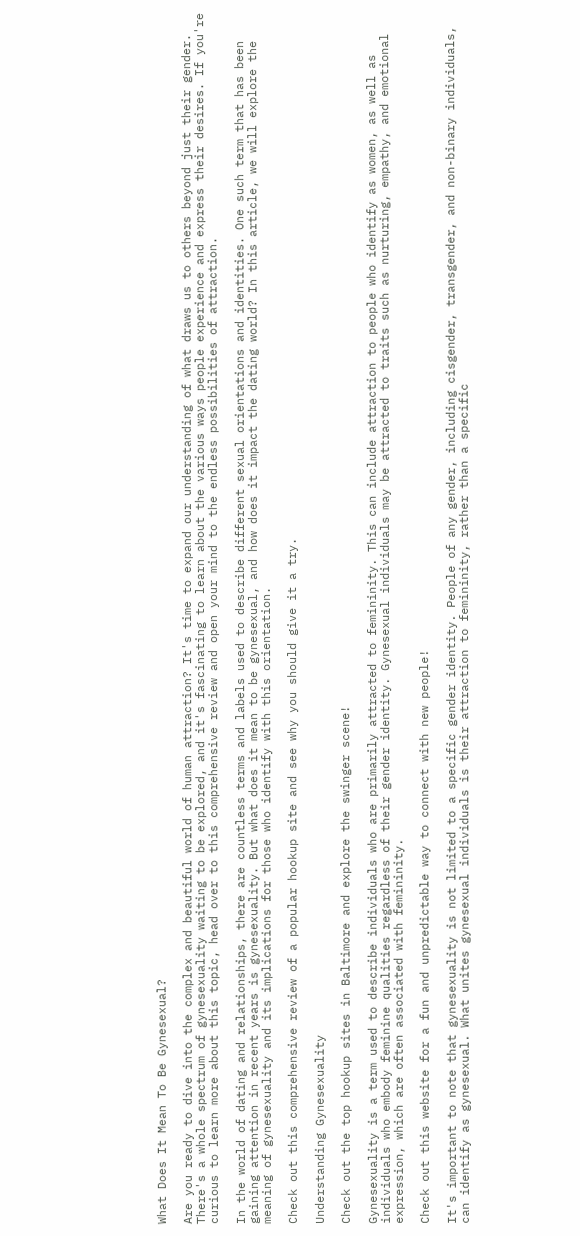What Does It Mean To Be Gynesexual?

Are you ready to dive into the complex and beautiful world of human attraction? It's time to expand our understanding of what draws us to others beyond just their gender. There's a whole spectrum of gynesexuality waiting to be explored, and it's fascinating to learn about the various ways people experience and express their desires. If you're curious to learn more about this topic, head over to this comprehensive review and open your mind to the endless possibilities of attraction.

In the world of dating and relationships, there are countless terms and labels used to describe different sexual orientations and identities. One such term that has been gaining attention in recent years is gynesexuality. But what does it mean to be gynesexual, and how does it impact the dating world? In this article, we will explore the meaning of gynesexuality and its implications for those who identify with this orientation.

Check out this comprehensive review of a popular hookup site and see why you should give it a try.

Understanding Gynesexuality

Check out the top hookup sites in Baltimore and explore the swinger scene!

Gynesexuality is a term used to describe individuals who are primarily attracted to femininity. This can include attraction to people who identify as women, as well as individuals who embody feminine qualities regardless of their gender identity. Gynesexual individuals may be attracted to traits such as nurturing, empathy, and emotional expression, which are often associated with femininity.

Check out this website for a fun and unpredictable way to connect with new people!

It's important to note that gynesexuality is not limited to a specific gender identity. People of any gender, including cisgender, transgender, and non-binary individuals, can identify as gynesexual. What unites gynesexual individuals is their attraction to femininity, rather than a specific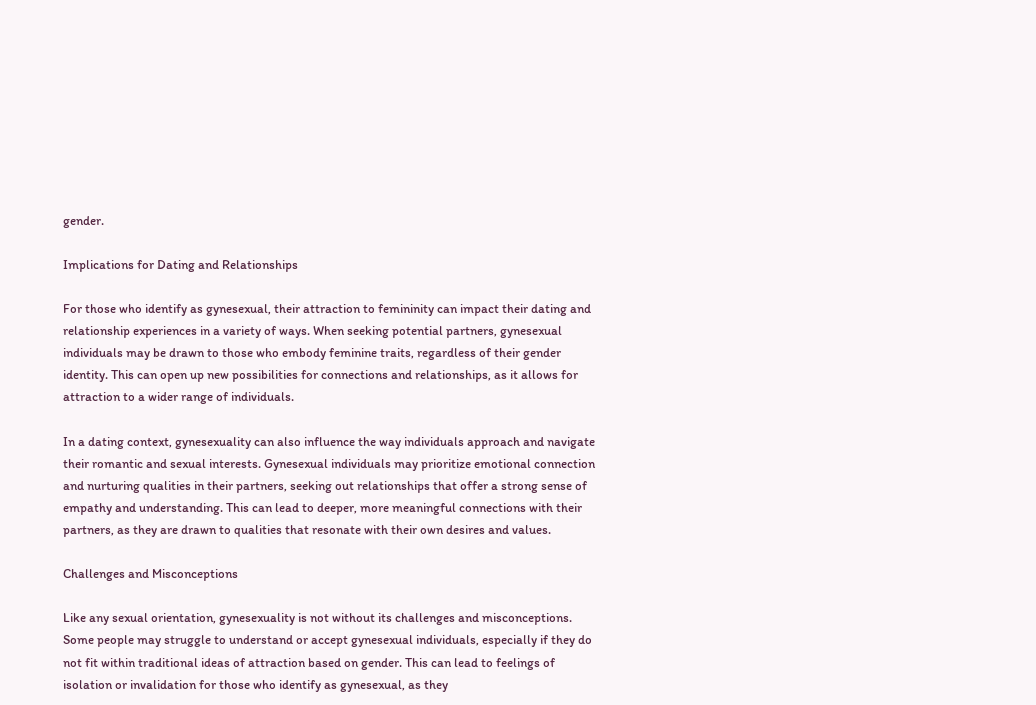gender.

Implications for Dating and Relationships

For those who identify as gynesexual, their attraction to femininity can impact their dating and relationship experiences in a variety of ways. When seeking potential partners, gynesexual individuals may be drawn to those who embody feminine traits, regardless of their gender identity. This can open up new possibilities for connections and relationships, as it allows for attraction to a wider range of individuals.

In a dating context, gynesexuality can also influence the way individuals approach and navigate their romantic and sexual interests. Gynesexual individuals may prioritize emotional connection and nurturing qualities in their partners, seeking out relationships that offer a strong sense of empathy and understanding. This can lead to deeper, more meaningful connections with their partners, as they are drawn to qualities that resonate with their own desires and values.

Challenges and Misconceptions

Like any sexual orientation, gynesexuality is not without its challenges and misconceptions. Some people may struggle to understand or accept gynesexual individuals, especially if they do not fit within traditional ideas of attraction based on gender. This can lead to feelings of isolation or invalidation for those who identify as gynesexual, as they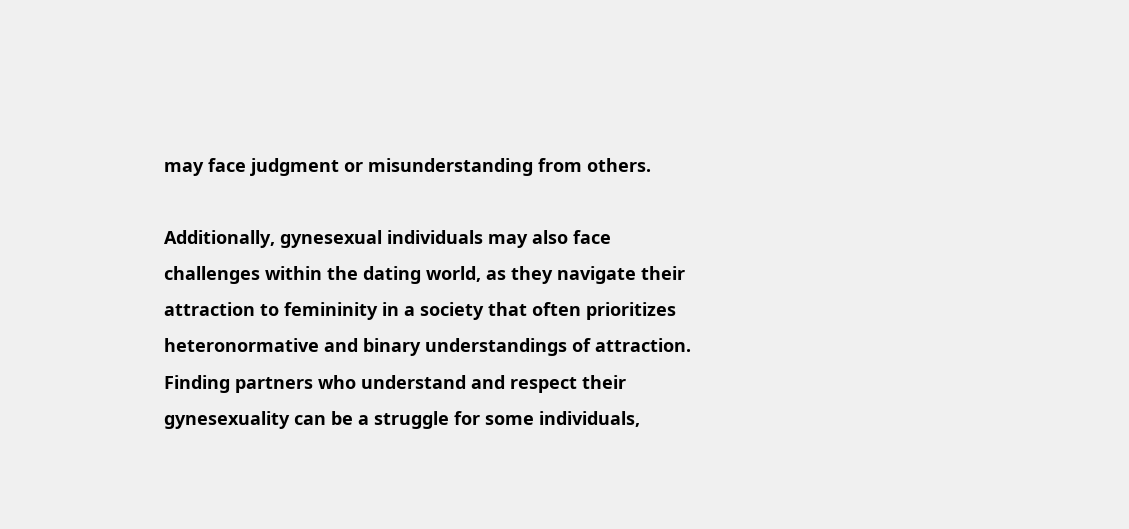may face judgment or misunderstanding from others.

Additionally, gynesexual individuals may also face challenges within the dating world, as they navigate their attraction to femininity in a society that often prioritizes heteronormative and binary understandings of attraction. Finding partners who understand and respect their gynesexuality can be a struggle for some individuals,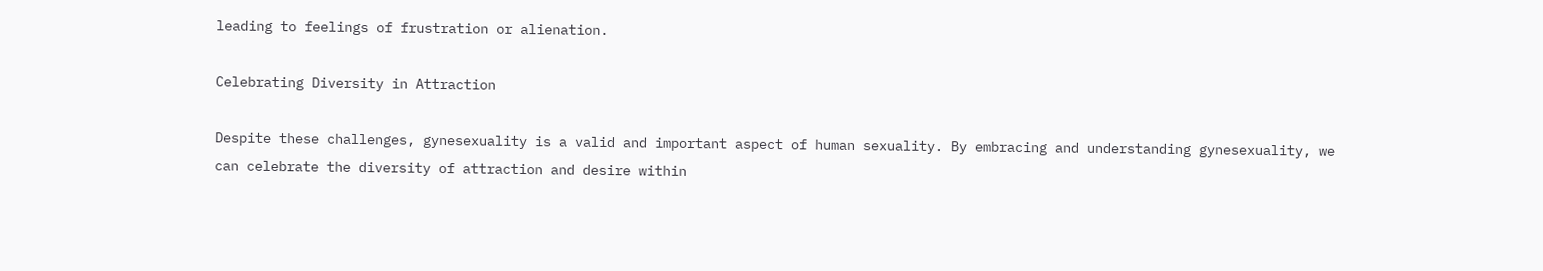leading to feelings of frustration or alienation.

Celebrating Diversity in Attraction

Despite these challenges, gynesexuality is a valid and important aspect of human sexuality. By embracing and understanding gynesexuality, we can celebrate the diversity of attraction and desire within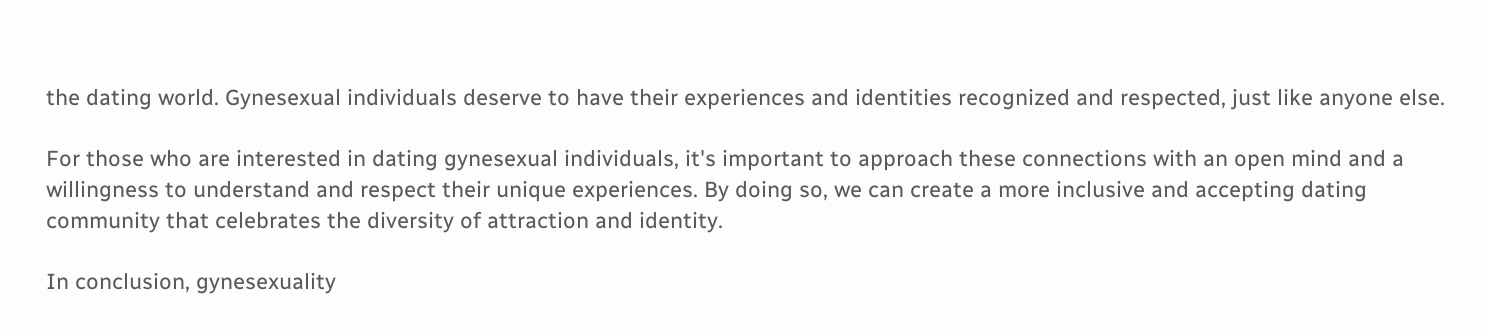the dating world. Gynesexual individuals deserve to have their experiences and identities recognized and respected, just like anyone else.

For those who are interested in dating gynesexual individuals, it's important to approach these connections with an open mind and a willingness to understand and respect their unique experiences. By doing so, we can create a more inclusive and accepting dating community that celebrates the diversity of attraction and identity.

In conclusion, gynesexuality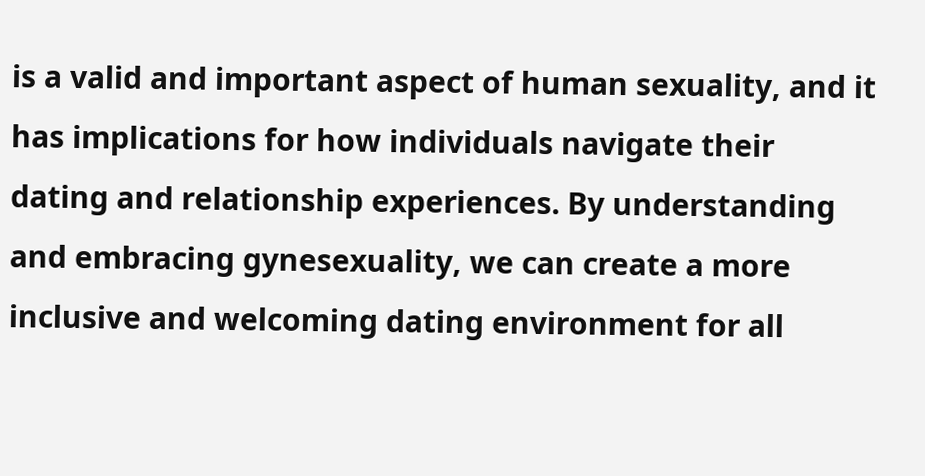is a valid and important aspect of human sexuality, and it has implications for how individuals navigate their dating and relationship experiences. By understanding and embracing gynesexuality, we can create a more inclusive and welcoming dating environment for all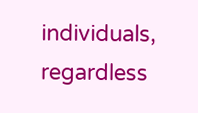individuals, regardless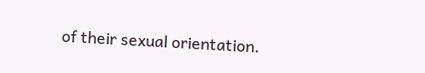of their sexual orientation.